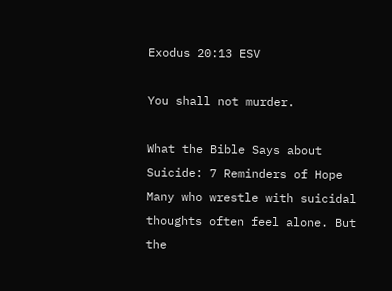Exodus 20:13 ESV

You shall not murder.

What the Bible Says about Suicide: 7 Reminders of Hope
Many who wrestle with suicidal thoughts often feel alone. But the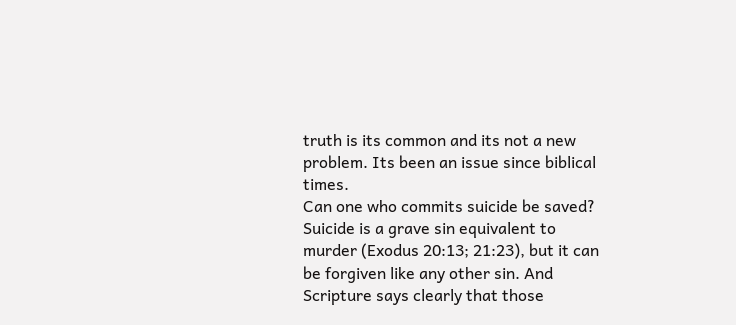truth is its common and its not a new problem. Its been an issue since biblical times.
Can one who commits suicide be saved?
Suicide is a grave sin equivalent to murder (Exodus 20:13; 21:23), but it can be forgiven like any other sin. And Scripture says clearly that those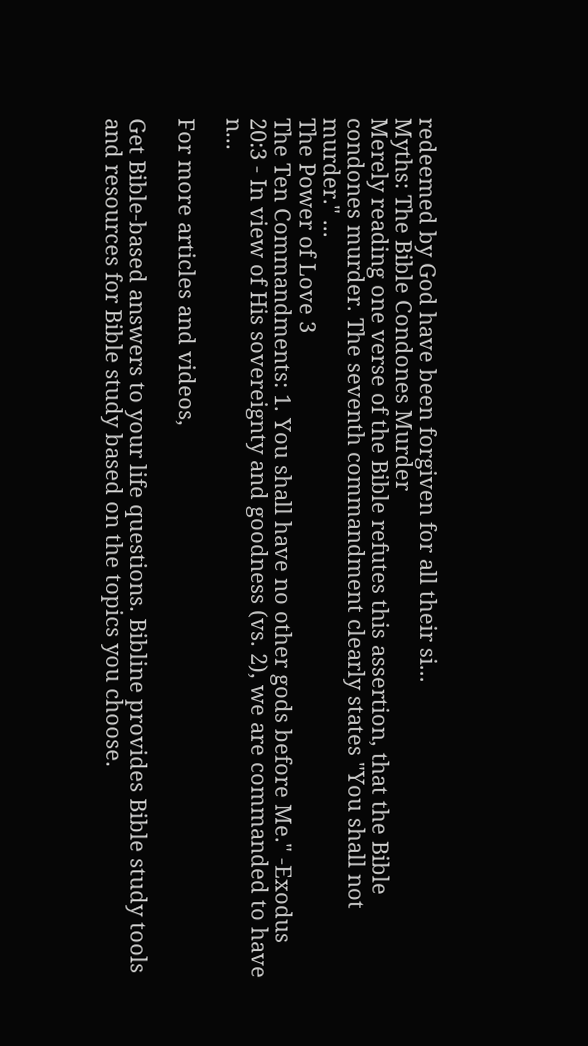redeemed by God have been forgiven for all their si...
Myths: The Bible Condones Murder
Merely reading one verse of the Bible refutes this assertion, that the Bible condones murder. The seventh commandment clearly states "You shall not murder." ...
The Power of Love 3
The Ten Commandments: 1. You shall have no other gods before Me." -Exodus 20:3 - In view of His sovereignty and goodness (vs. 2), we are commanded to have n...

For more articles and videos,

Get Bible-based answers to your life questions. Bibline provides Bible study tools and resources for Bible study based on the topics you choose.